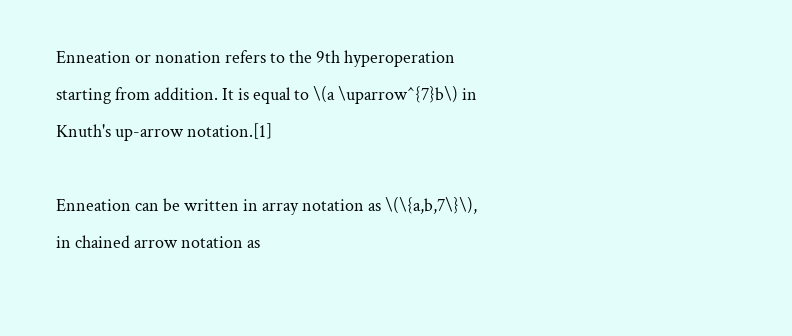Enneation or nonation refers to the 9th hyperoperation starting from addition. It is equal to \(a \uparrow^{7}b\) in Knuth's up-arrow notation.[1]

Enneation can be written in array notation as \(\{a,b,7\}\), in chained arrow notation as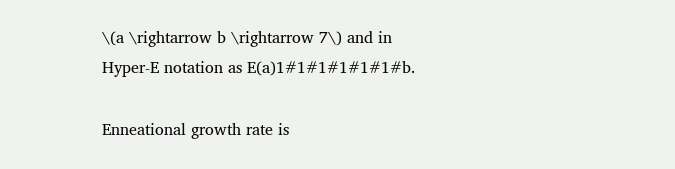\(a \rightarrow b \rightarrow 7\) and in Hyper-E notation as E(a)1#1#1#1#1#1#b.

Enneational growth rate is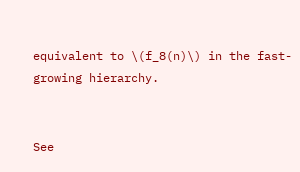equivalent to \(f_8(n)\) in the fast-growing hierarchy.


See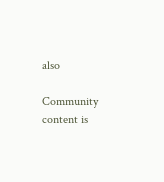also

Community content is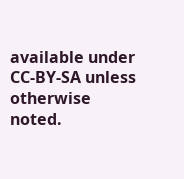available under CC-BY-SA unless otherwise noted.